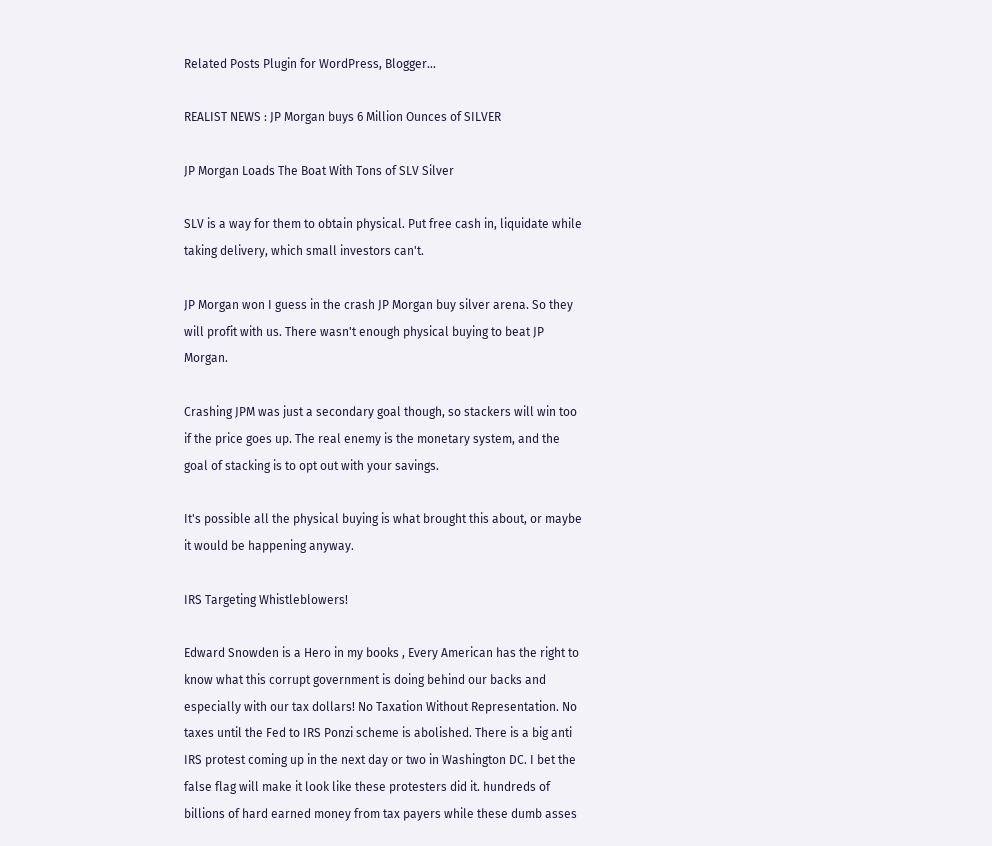Related Posts Plugin for WordPress, Blogger...

REALIST NEWS : JP Morgan buys 6 Million Ounces of SILVER

JP Morgan Loads The Boat With Tons of SLV Silver

SLV is a way for them to obtain physical. Put free cash in, liquidate while taking delivery, which small investors can't.

JP Morgan won I guess in the crash JP Morgan buy silver arena. So they will profit with us. There wasn't enough physical buying to beat JP Morgan.

Crashing JPM was just a secondary goal though, so stackers will win too if the price goes up. The real enemy is the monetary system, and the goal of stacking is to opt out with your savings.

It's possible all the physical buying is what brought this about, or maybe it would be happening anyway.

IRS Targeting Whistleblowers!

Edward Snowden is a Hero in my books , Every American has the right to know what this corrupt government is doing behind our backs and especially with our tax dollars! No Taxation Without Representation. No taxes until the Fed to IRS Ponzi scheme is abolished. There is a big anti IRS protest coming up in the next day or two in Washington DC. I bet the false flag will make it look like these protesters did it. hundreds of billions of hard earned money from tax payers while these dumb asses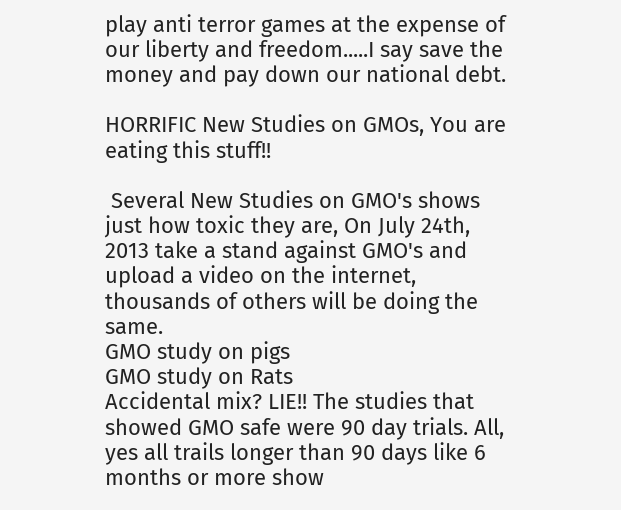play anti terror games at the expense of our liberty and freedom.....I say save the money and pay down our national debt.

HORRIFIC New Studies on GMOs, You are eating this stuff!!

 Several New Studies on GMO's shows just how toxic they are, On July 24th, 2013 take a stand against GMO's and upload a video on the internet, thousands of others will be doing the same.
GMO study on pigs
GMO study on Rats
Accidental mix? LIE!! The studies that showed GMO safe were 90 day trials. All, yes all trails longer than 90 days like 6 months or more show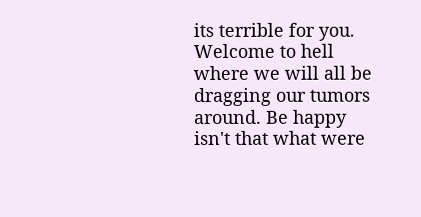its terrible for you. Welcome to hell where we will all be dragging our tumors around. Be happy isn't that what were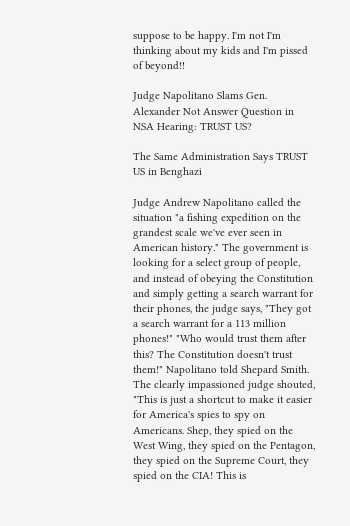suppose to be happy. I'm not I'm thinking about my kids and I'm pissed of beyond!!

Judge Napolitano Slams Gen. Alexander Not Answer Question in NSA Hearing: TRUST US?

The Same Administration Says TRUST US in Benghazi

Judge Andrew Napolitano called the situation "a fishing expedition on the grandest scale we've ever seen in American history." The government is looking for a select group of people, and instead of obeying the Constitution and simply getting a search warrant for their phones, the judge says, "They got a search warrant for a 113 million phones!" "Who would trust them after this? The Constitution doesn't trust them!" Napolitano told Shepard Smith. The clearly impassioned judge shouted, "This is just a shortcut to make it easier for America's spies to spy on Americans. Shep, they spied on the West Wing, they spied on the Pentagon, they spied on the Supreme Court, they spied on the CIA! This is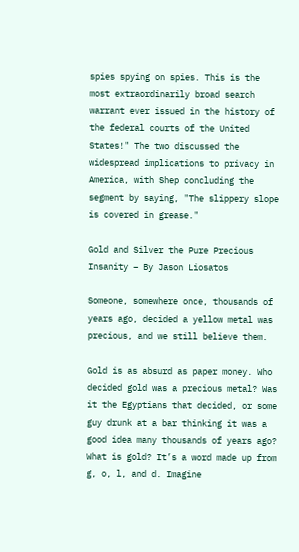spies spying on spies. This is the most extraordinarily broad search warrant ever issued in the history of the federal courts of the United States!" The two discussed the widespread implications to privacy in America, with Shep concluding the segment by saying, "The slippery slope is covered in grease."

Gold and Silver the Pure Precious Insanity – By Jason Liosatos

Someone, somewhere once, thousands of years ago, decided a yellow metal was precious, and we still believe them.

Gold is as absurd as paper money. Who decided gold was a precious metal? Was it the Egyptians that decided, or some guy drunk at a bar thinking it was a good idea many thousands of years ago? What is gold? It’s a word made up from g, o, l, and d. Imagine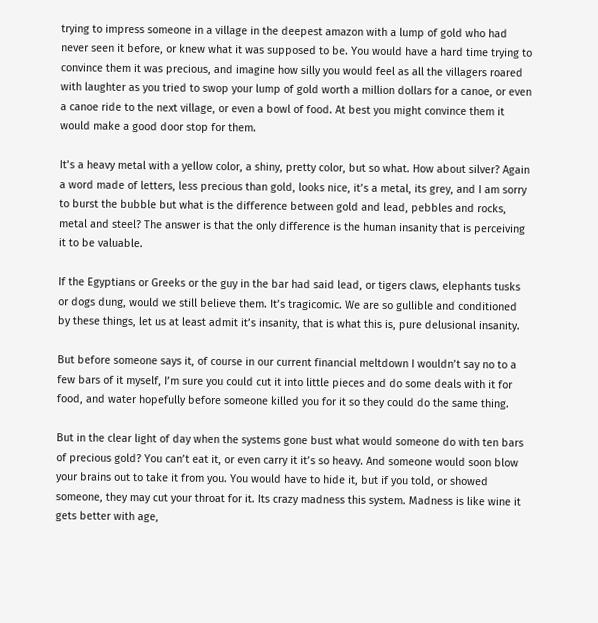trying to impress someone in a village in the deepest amazon with a lump of gold who had never seen it before, or knew what it was supposed to be. You would have a hard time trying to convince them it was precious, and imagine how silly you would feel as all the villagers roared with laughter as you tried to swop your lump of gold worth a million dollars for a canoe, or even a canoe ride to the next village, or even a bowl of food. At best you might convince them it would make a good door stop for them.

It’s a heavy metal with a yellow color, a shiny, pretty color, but so what. How about silver? Again a word made of letters, less precious than gold, looks nice, it’s a metal, its grey, and I am sorry to burst the bubble but what is the difference between gold and lead, pebbles and rocks, metal and steel? The answer is that the only difference is the human insanity that is perceiving it to be valuable.

If the Egyptians or Greeks or the guy in the bar had said lead, or tigers claws, elephants tusks or dogs dung, would we still believe them. It’s tragicomic. We are so gullible and conditioned by these things, let us at least admit it’s insanity, that is what this is, pure delusional insanity.

But before someone says it, of course in our current financial meltdown I wouldn’t say no to a few bars of it myself, I’m sure you could cut it into little pieces and do some deals with it for food, and water hopefully before someone killed you for it so they could do the same thing.

But in the clear light of day when the systems gone bust what would someone do with ten bars of precious gold? You can’t eat it, or even carry it it’s so heavy. And someone would soon blow your brains out to take it from you. You would have to hide it, but if you told, or showed someone, they may cut your throat for it. Its crazy madness this system. Madness is like wine it gets better with age,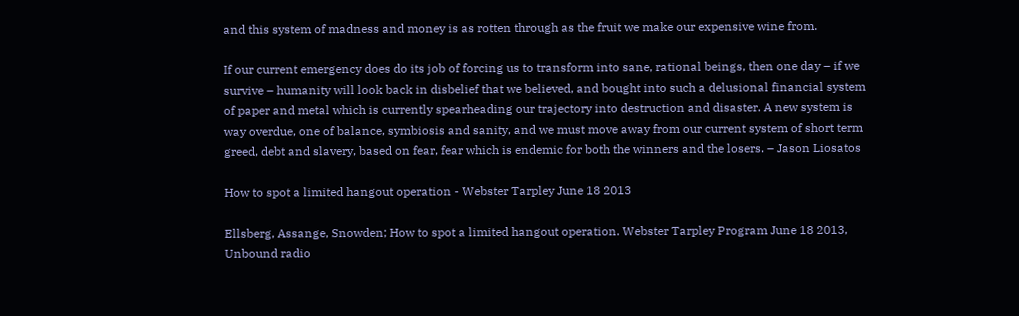and this system of madness and money is as rotten through as the fruit we make our expensive wine from.

If our current emergency does do its job of forcing us to transform into sane, rational beings, then one day – if we survive – humanity will look back in disbelief that we believed, and bought into such a delusional financial system of paper and metal which is currently spearheading our trajectory into destruction and disaster. A new system is way overdue, one of balance, symbiosis and sanity, and we must move away from our current system of short term greed, debt and slavery, based on fear, fear which is endemic for both the winners and the losers. – Jason Liosatos

How to spot a limited hangout operation - Webster Tarpley June 18 2013

Ellsberg, Assange, Snowden; How to spot a limited hangout operation. Webster Tarpley Program June 18 2013, Unbound radio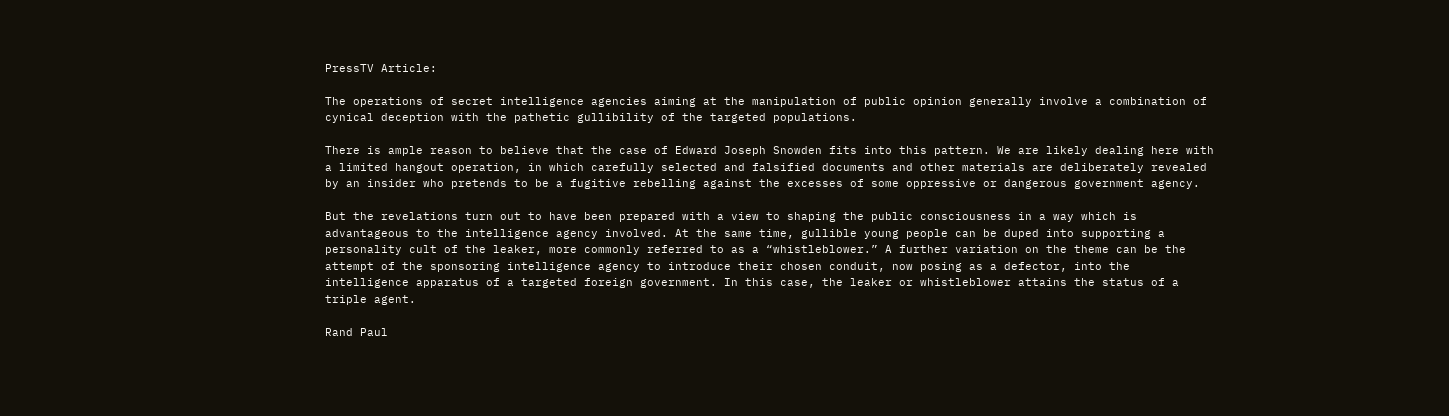PressTV Article:

The operations of secret intelligence agencies aiming at the manipulation of public opinion generally involve a combination of cynical deception with the pathetic gullibility of the targeted populations.

There is ample reason to believe that the case of Edward Joseph Snowden fits into this pattern. We are likely dealing here with a limited hangout operation, in which carefully selected and falsified documents and other materials are deliberately revealed by an insider who pretends to be a fugitive rebelling against the excesses of some oppressive or dangerous government agency.

But the revelations turn out to have been prepared with a view to shaping the public consciousness in a way which is advantageous to the intelligence agency involved. At the same time, gullible young people can be duped into supporting a personality cult of the leaker, more commonly referred to as a “whistleblower.” A further variation on the theme can be the attempt of the sponsoring intelligence agency to introduce their chosen conduit, now posing as a defector, into the intelligence apparatus of a targeted foreign government. In this case, the leaker or whistleblower attains the status of a triple agent.

Rand Paul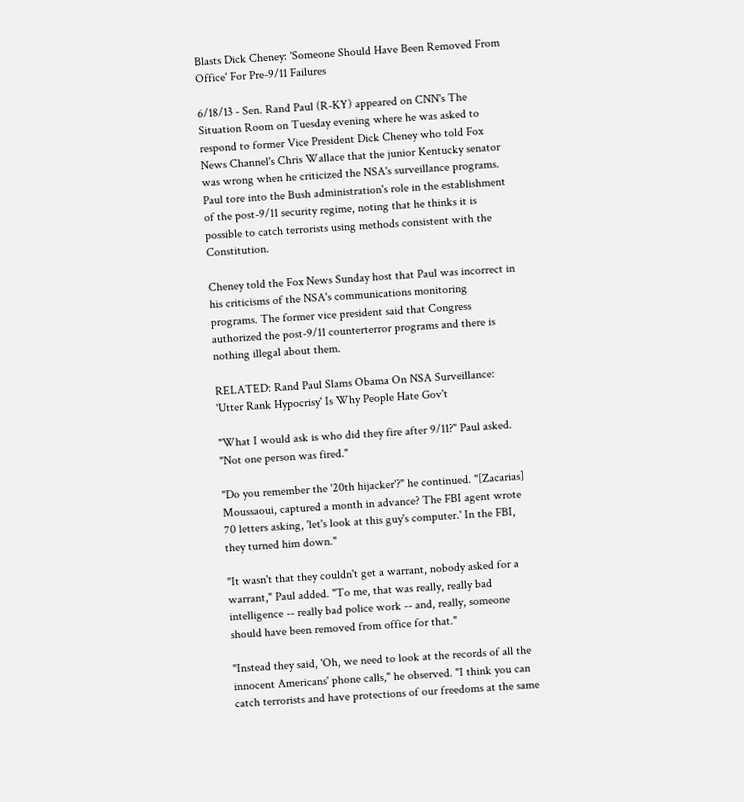Blasts Dick Cheney: 'Someone Should Have Been Removed From Office' For Pre-9/11 Failures

6/18/13 - Sen. Rand Paul (R-KY) appeared on CNN's The Situation Room on Tuesday evening where he was asked to respond to former Vice President Dick Cheney who told Fox News Channel's Chris Wallace that the junior Kentucky senator was wrong when he criticized the NSA's surveillance programs. Paul tore into the Bush administration's role in the establishment of the post-9/11 security regime, noting that he thinks it is possible to catch terrorists using methods consistent with the Constitution.

Cheney told the Fox News Sunday host that Paul was incorrect in his criticisms of the NSA's communications monitoring programs. The former vice president said that Congress authorized the post-9/11 counterterror programs and there is nothing illegal about them.

RELATED: Rand Paul Slams Obama On NSA Surveillance: 'Utter Rank Hypocrisy' Is Why People Hate Gov't

"What I would ask is who did they fire after 9/11?" Paul asked. "Not one person was fired."

"Do you remember the '20th hijacker'?" he continued. "[Zacarias] Moussaoui, captured a month in advance? The FBI agent wrote 70 letters asking, 'let's look at this guy's computer.' In the FBI, they turned him down."

"It wasn't that they couldn't get a warrant, nobody asked for a warrant," Paul added. "To me, that was really, really bad intelligence -- really bad police work -- and, really, someone should have been removed from office for that."

"Instead they said, 'Oh, we need to look at the records of all the innocent Americans' phone calls," he observed. "I think you can catch terrorists and have protections of our freedoms at the same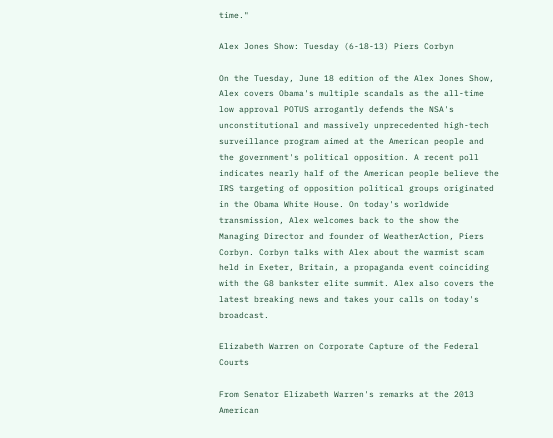time."

Alex Jones Show: Tuesday (6-18-13) Piers Corbyn

On the Tuesday, June 18 edition of the Alex Jones Show, Alex covers Obama's multiple scandals as the all-time low approval POTUS arrogantly defends the NSA's unconstitutional and massively unprecedented high-tech surveillance program aimed at the American people and the government's political opposition. A recent poll indicates nearly half of the American people believe the IRS targeting of opposition political groups originated in the Obama White House. On today's worldwide transmission, Alex welcomes back to the show the Managing Director and founder of WeatherAction, Piers Corbyn. Corbyn talks with Alex about the warmist scam held in Exeter, Britain, a propaganda event coinciding with the G8 bankster elite summit. Alex also covers the latest breaking news and takes your calls on today's broadcast.

Elizabeth Warren on Corporate Capture of the Federal Courts

From Senator Elizabeth Warren's remarks at the 2013 American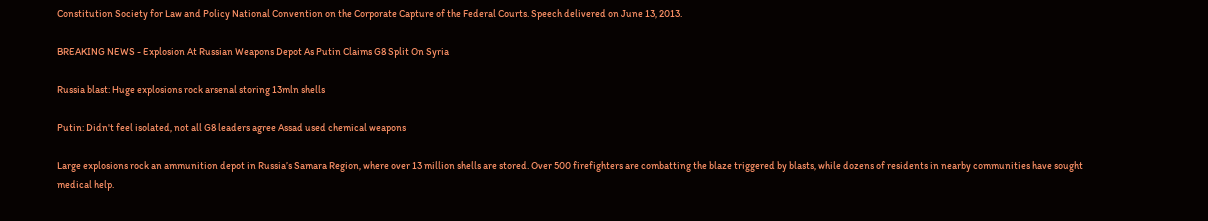Constitution Society for Law and Policy National Convention on the Corporate Capture of the Federal Courts. Speech delivered on June 13, 2013.

BREAKING NEWS - Explosion At Russian Weapons Depot As Putin Claims G8 Split On Syria

Russia blast: Huge explosions rock arsenal storing 13mln shells

Putin: Didn't feel isolated, not all G8 leaders agree Assad used chemical weapons

Large explosions rock an ammunition depot in Russia’s Samara Region, where over 13 million shells are stored. Over 500 firefighters are combatting the blaze triggered by blasts, while dozens of residents in nearby communities have sought medical help.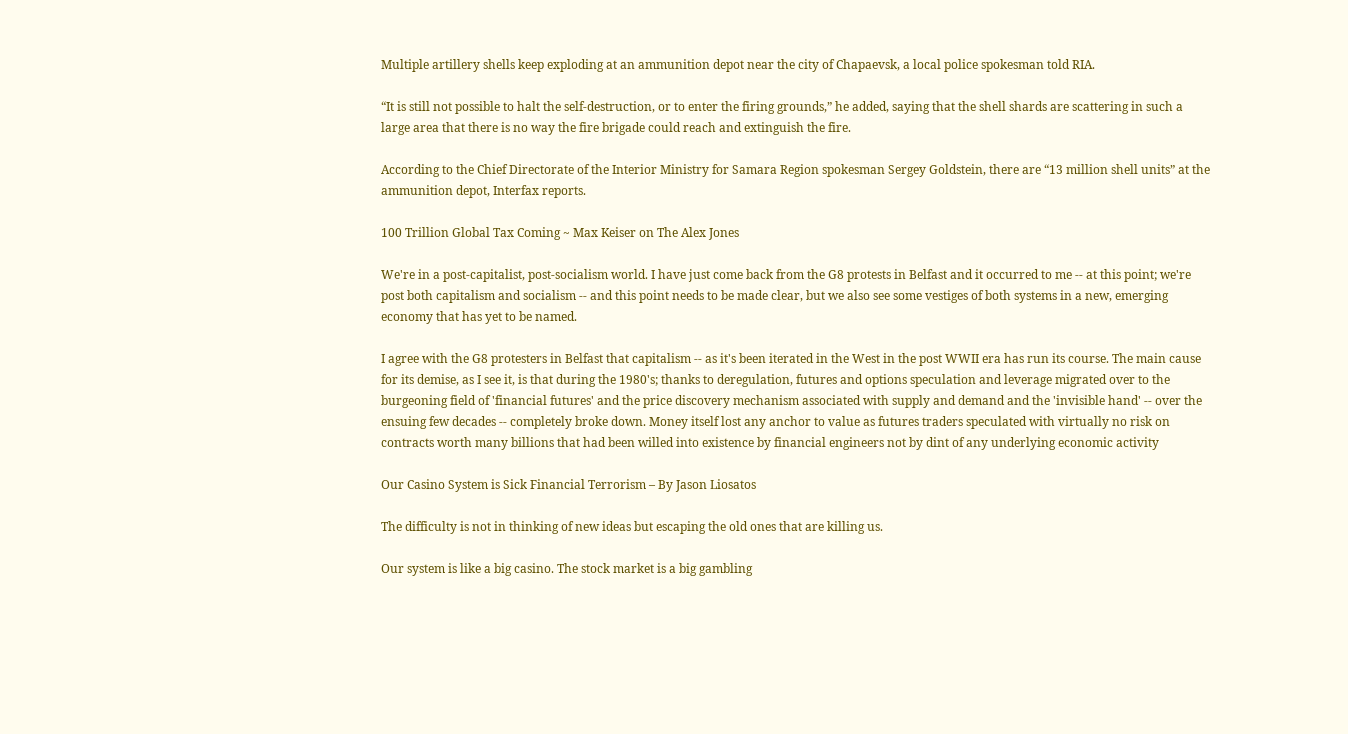Multiple artillery shells keep exploding at an ammunition depot near the city of Chapaevsk, a local police spokesman told RIA.

“It is still not possible to halt the self-destruction, or to enter the firing grounds,” he added, saying that the shell shards are scattering in such a large area that there is no way the fire brigade could reach and extinguish the fire.

According to the Chief Directorate of the Interior Ministry for Samara Region spokesman Sergey Goldstein, there are “13 million shell units” at the ammunition depot, Interfax reports.

100 Trillion Global Tax Coming ~ Max Keiser on The Alex Jones

We're in a post-capitalist, post-socialism world. I have just come back from the G8 protests in Belfast and it occurred to me -- at this point; we're post both capitalism and socialism -- and this point needs to be made clear, but we also see some vestiges of both systems in a new, emerging economy that has yet to be named.

I agree with the G8 protesters in Belfast that capitalism -- as it's been iterated in the West in the post WWII era has run its course. The main cause for its demise, as I see it, is that during the 1980's; thanks to deregulation, futures and options speculation and leverage migrated over to the burgeoning field of 'financial futures' and the price discovery mechanism associated with supply and demand and the 'invisible hand' -- over the ensuing few decades -- completely broke down. Money itself lost any anchor to value as futures traders speculated with virtually no risk on contracts worth many billions that had been willed into existence by financial engineers not by dint of any underlying economic activity

Our Casino System is Sick Financial Terrorism – By Jason Liosatos

The difficulty is not in thinking of new ideas but escaping the old ones that are killing us.

Our system is like a big casino. The stock market is a big gambling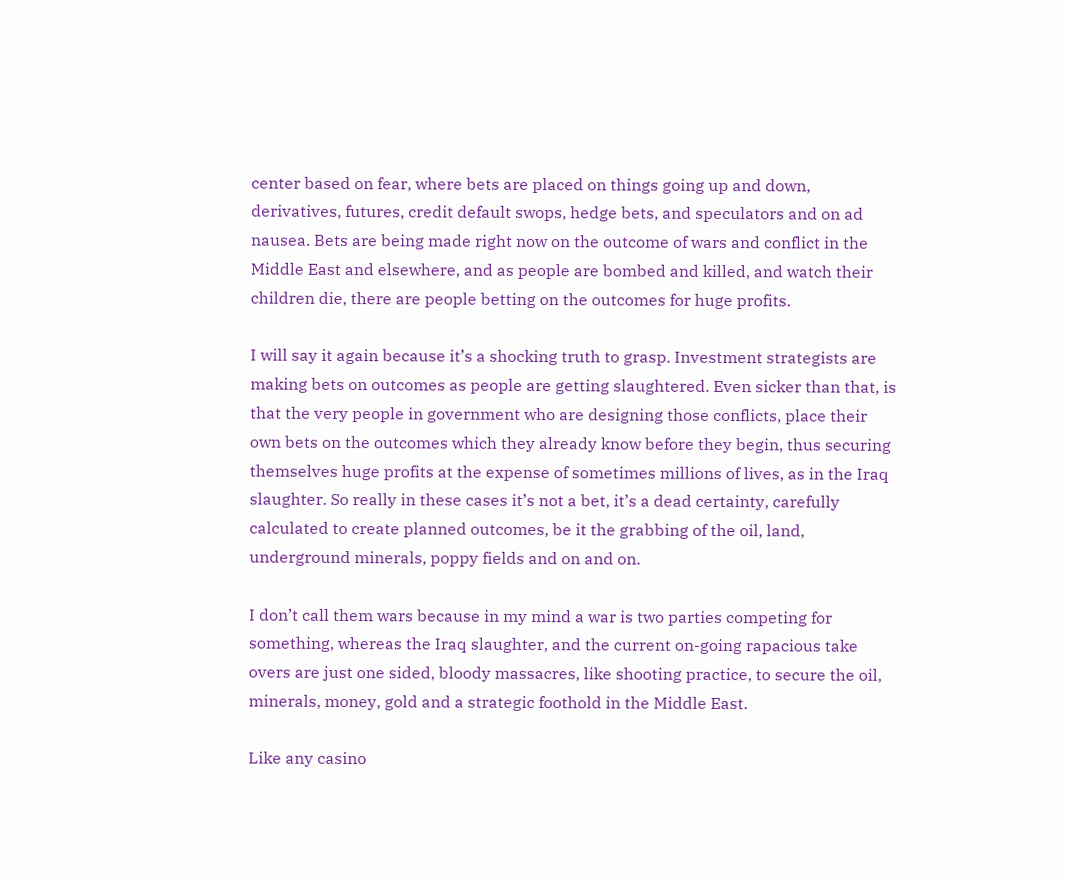center based on fear, where bets are placed on things going up and down, derivatives, futures, credit default swops, hedge bets, and speculators and on ad nausea. Bets are being made right now on the outcome of wars and conflict in the Middle East and elsewhere, and as people are bombed and killed, and watch their children die, there are people betting on the outcomes for huge profits.

I will say it again because it’s a shocking truth to grasp. Investment strategists are making bets on outcomes as people are getting slaughtered. Even sicker than that, is that the very people in government who are designing those conflicts, place their own bets on the outcomes which they already know before they begin, thus securing themselves huge profits at the expense of sometimes millions of lives, as in the Iraq slaughter. So really in these cases it’s not a bet, it’s a dead certainty, carefully calculated to create planned outcomes, be it the grabbing of the oil, land, underground minerals, poppy fields and on and on.

I don’t call them wars because in my mind a war is two parties competing for something, whereas the Iraq slaughter, and the current on-going rapacious take overs are just one sided, bloody massacres, like shooting practice, to secure the oil, minerals, money, gold and a strategic foothold in the Middle East.

Like any casino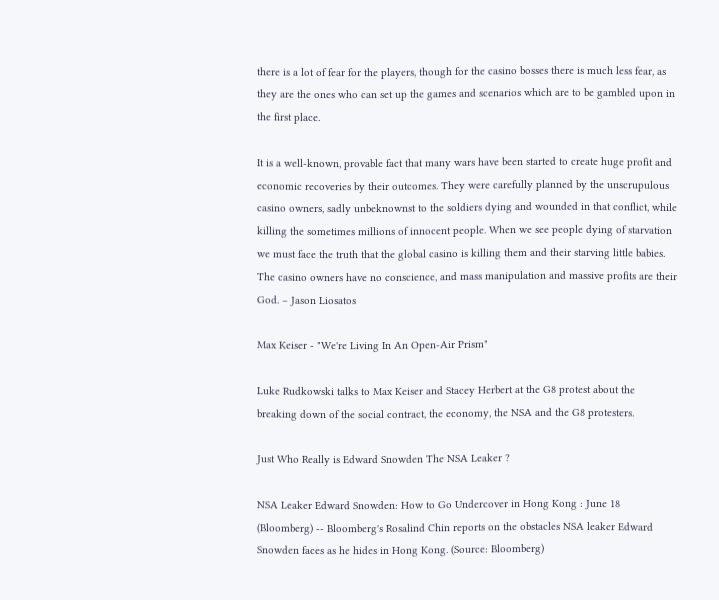there is a lot of fear for the players, though for the casino bosses there is much less fear, as they are the ones who can set up the games and scenarios which are to be gambled upon in the first place.

It is a well-known, provable fact that many wars have been started to create huge profit and economic recoveries by their outcomes. They were carefully planned by the unscrupulous casino owners, sadly unbeknownst to the soldiers dying and wounded in that conflict, while killing the sometimes millions of innocent people. When we see people dying of starvation we must face the truth that the global casino is killing them and their starving little babies. The casino owners have no conscience, and mass manipulation and massive profits are their God. – Jason Liosatos

Max Keiser - "We're Living In An Open-Air Prism"

Luke Rudkowski talks to Max Keiser and Stacey Herbert at the G8 protest about the breaking down of the social contract, the economy, the NSA and the G8 protesters.

Just Who Really is Edward Snowden The NSA Leaker ?

NSA Leaker Edward Snowden: How to Go Undercover in Hong Kong : June 18 (Bloomberg) -- Bloomberg's Rosalind Chin reports on the obstacles NSA leaker Edward Snowden faces as he hides in Hong Kong. (Source: Bloomberg)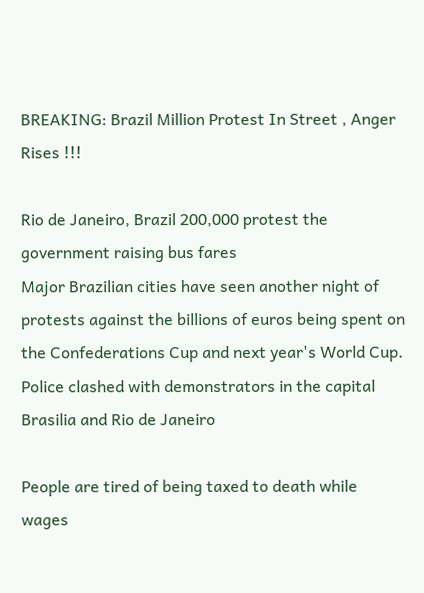BREAKING: Brazil Million Protest In Street , Anger Rises !!!

Rio de Janeiro, Brazil 200,000 protest the government raising bus fares
Major Brazilian cities have seen another night of protests against the billions of euros being spent on the Confederations Cup and next year's World Cup. Police clashed with demonstrators in the capital Brasilia and Rio de Janeiro

People are tired of being taxed to death while wages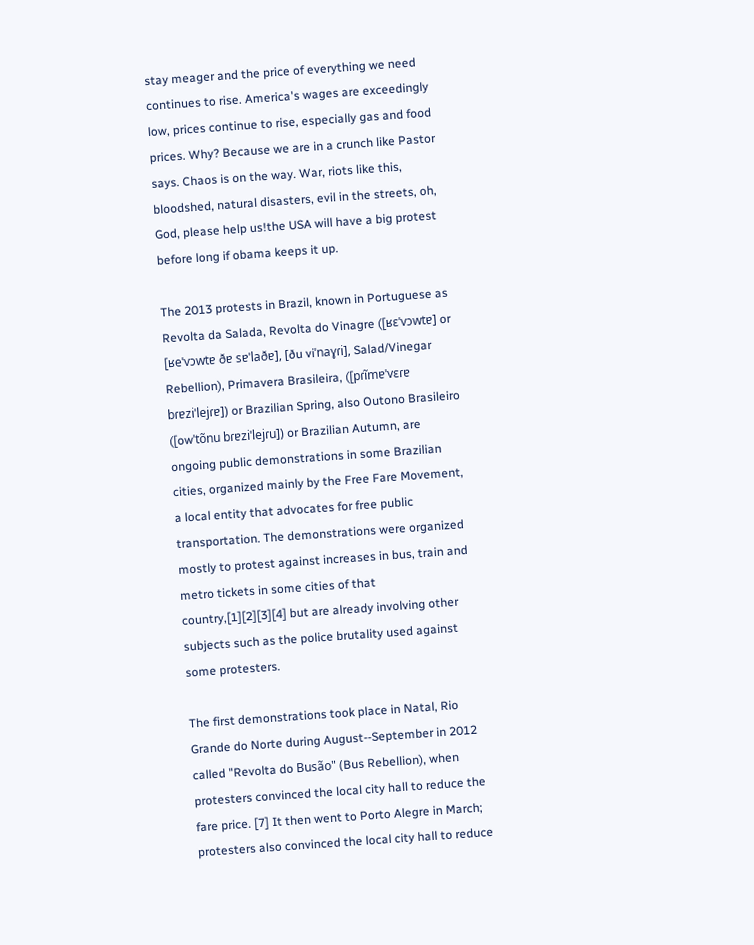stay meager and the price of everything we need continues to rise. America's wages are exceedingly low, prices continue to rise, especially gas and food prices. Why? Because we are in a crunch like Pastor says. Chaos is on the way. War, riots like this, bloodshed, natural disasters, evil in the streets, oh, God, please help us!the USA will have a big protest before long if obama keeps it up.

The 2013 protests in Brazil, known in Portuguese as Revolta da Salada, Revolta do Vinagre ([ʁɛˈvɔwtɐ] or [ʁeˈvɔwtɐ ðɐ sɐˈlaðɐ], [ðu viˈnaɣɾi], Salad/Vinegar Rebellion), Primavera Brasileira, ([pɾĩmɐˈvɛɾɐ bɾɐziˈlejɾɐ]) or Brazilian Spring, also Outono Brasileiro ([owˈtõnu bɾɐziˈlejɾu]) or Brazilian Autumn, are ongoing public demonstrations in some Brazilian cities, organized mainly by the Free Fare Movement, a local entity that advocates for free public transportation. The demonstrations were organized mostly to protest against increases in bus, train and metro tickets in some cities of that country,[1][2][3][4] but are already involving other subjects such as the police brutality used against some protesters.

The first demonstrations took place in Natal, Rio Grande do Norte during August--September in 2012 called "Revolta do Busão" (Bus Rebellion), when protesters convinced the local city hall to reduce the fare price. [7] It then went to Porto Alegre in March; protesters also convinced the local city hall to reduce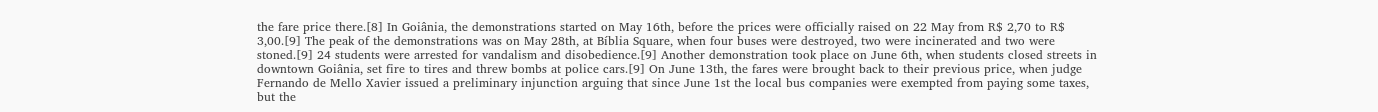the fare price there.[8] In Goiânia, the demonstrations started on May 16th, before the prices were officially raised on 22 May from R$ 2,70 to R$ 3,00.[9] The peak of the demonstrations was on May 28th, at Bíblia Square, when four buses were destroyed, two were incinerated and two were stoned.[9] 24 students were arrested for vandalism and disobedience.[9] Another demonstration took place on June 6th, when students closed streets in downtown Goiânia, set fire to tires and threw bombs at police cars.[9] On June 13th, the fares were brought back to their previous price, when judge Fernando de Mello Xavier issued a preliminary injunction arguing that since June 1st the local bus companies were exempted from paying some taxes, but the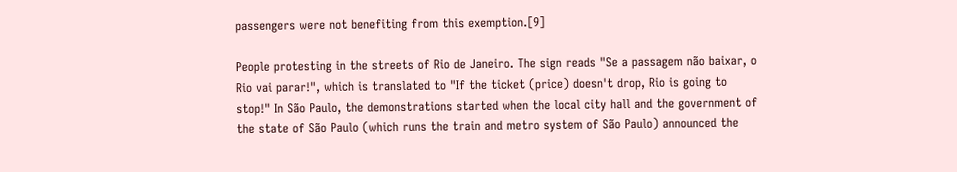passengers were not benefiting from this exemption.[9]

People protesting in the streets of Rio de Janeiro. The sign reads "Se a passagem não baixar, o Rio vai parar!", which is translated to "If the ticket (price) doesn't drop, Rio is going to stop!" In São Paulo, the demonstrations started when the local city hall and the government of the state of São Paulo (which runs the train and metro system of São Paulo) announced the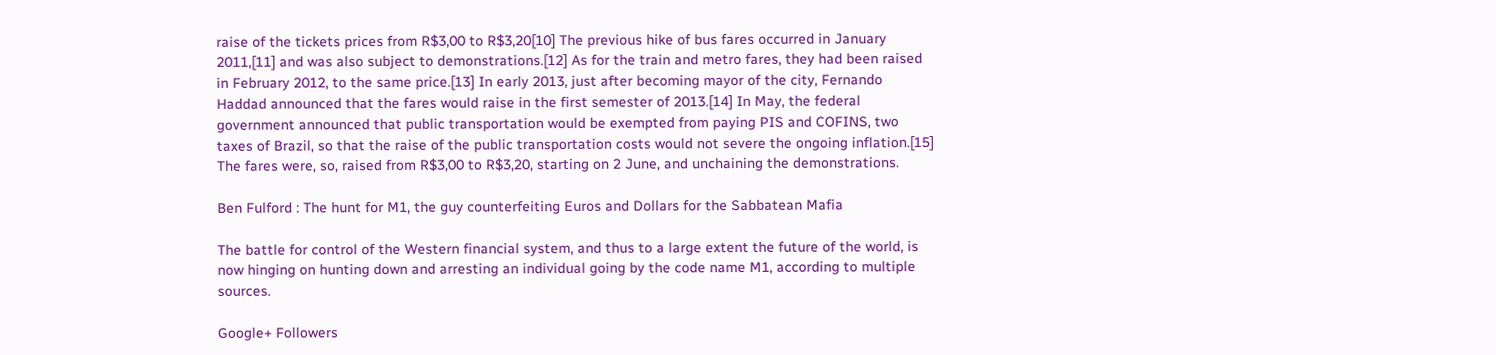raise of the tickets prices from R$3,00 to R$3,20[10] The previous hike of bus fares occurred in January 2011,[11] and was also subject to demonstrations.[12] As for the train and metro fares, they had been raised in February 2012, to the same price.[13] In early 2013, just after becoming mayor of the city, Fernando Haddad announced that the fares would raise in the first semester of 2013.[14] In May, the federal government announced that public transportation would be exempted from paying PIS and COFINS, two taxes of Brazil, so that the raise of the public transportation costs would not severe the ongoing inflation.[15] The fares were, so, raised from R$3,00 to R$3,20, starting on 2 June, and unchaining the demonstrations.

Ben Fulford : The hunt for M1, the guy counterfeiting Euros and Dollars for the Sabbatean Mafia

The battle for control of the Western financial system, and thus to a large extent the future of the world, is now hinging on hunting down and arresting an individual going by the code name M1, according to multiple sources.

Google+ Followers